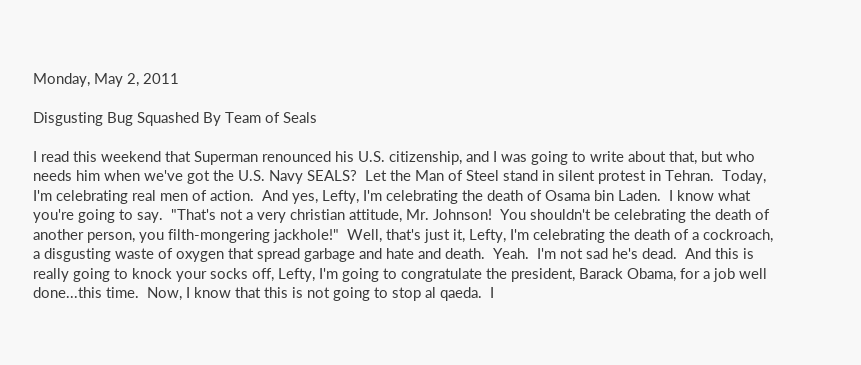Monday, May 2, 2011

Disgusting Bug Squashed By Team of Seals

I read this weekend that Superman renounced his U.S. citizenship, and I was going to write about that, but who needs him when we've got the U.S. Navy SEALS?  Let the Man of Steel stand in silent protest in Tehran.  Today, I'm celebrating real men of action.  And yes, Lefty, I'm celebrating the death of Osama bin Laden.  I know what you're going to say.  "That's not a very christian attitude, Mr. Johnson!  You shouldn't be celebrating the death of another person, you filth-mongering jackhole!"  Well, that's just it, Lefty, I'm celebrating the death of a cockroach, a disgusting waste of oxygen that spread garbage and hate and death.  Yeah.  I'm not sad he's dead.  And this is really going to knock your socks off, Lefty, I'm going to congratulate the president, Barack Obama, for a job well done...this time.  Now, I know that this is not going to stop al qaeda.  I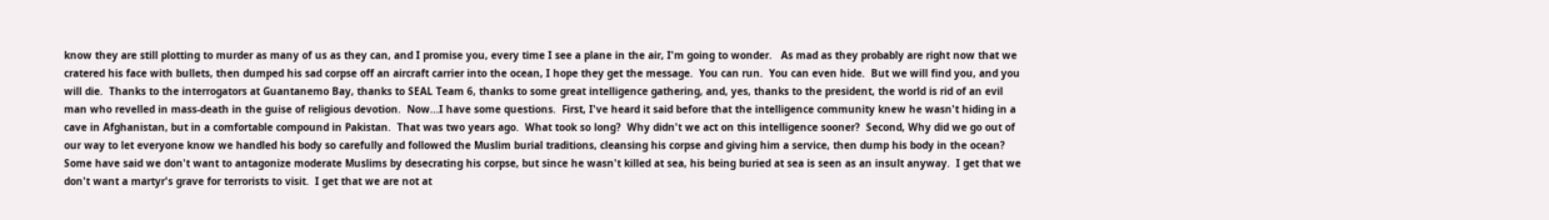know they are still plotting to murder as many of us as they can, and I promise you, every time I see a plane in the air, I'm going to wonder.   As mad as they probably are right now that we cratered his face with bullets, then dumped his sad corpse off an aircraft carrier into the ocean, I hope they get the message.  You can run.  You can even hide.  But we will find you, and you will die.  Thanks to the interrogators at Guantanemo Bay, thanks to SEAL Team 6, thanks to some great intelligence gathering, and, yes, thanks to the president, the world is rid of an evil man who revelled in mass-death in the guise of religious devotion.  Now...I have some questions.  First, I've heard it said before that the intelligence community knew he wasn't hiding in a cave in Afghanistan, but in a comfortable compound in Pakistan.  That was two years ago.  What took so long?  Why didn't we act on this intelligence sooner?  Second, Why did we go out of our way to let everyone know we handled his body so carefully and followed the Muslim burial traditions, cleansing his corpse and giving him a service, then dump his body in the ocean?  Some have said we don't want to antagonize moderate Muslims by desecrating his corpse, but since he wasn't killed at sea, his being buried at sea is seen as an insult anyway.  I get that we don't want a martyr's grave for terrorists to visit.  I get that we are not at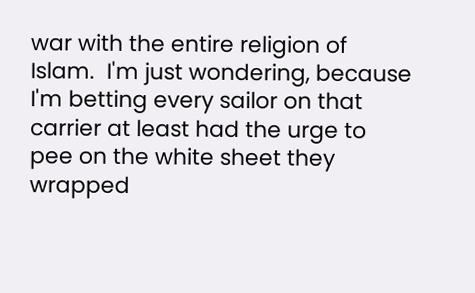war with the entire religion of Islam.  I'm just wondering, because I'm betting every sailor on that carrier at least had the urge to pee on the white sheet they wrapped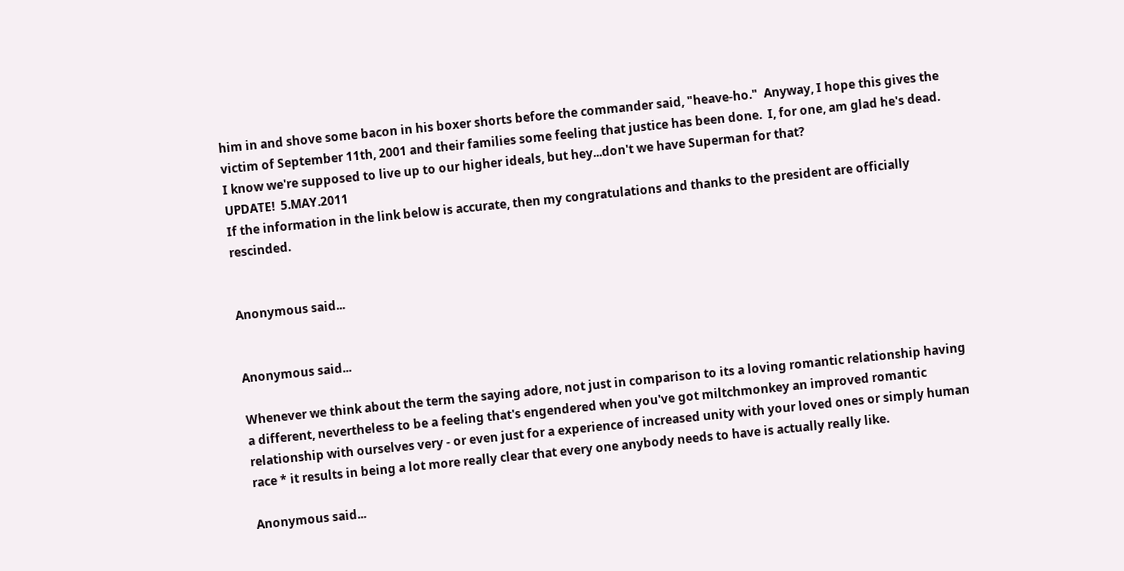him in and shove some bacon in his boxer shorts before the commander said, "heave-ho."  Anyway, I hope this gives the victim of September 11th, 2001 and their families some feeling that justice has been done.  I, for one, am glad he's dead.  I know we're supposed to live up to our higher ideals, but hey...don't we have Superman for that?
UPDATE!  5.MAY.2011
If the information in the link below is accurate, then my congratulations and thanks to the president are officially rescinded.


Anonymous said...


Anonymous said...

Whenever we think about the term the saying adore, not just in comparison to its a loving romantic relationship having a different, nevertheless to be a feeling that's engendered when you've got miltchmonkey an improved romantic relationship with ourselves very - or even just for a experience of increased unity with your loved ones or simply human race * it results in being a lot more really clear that every one anybody needs to have is actually really like.

Anonymous said...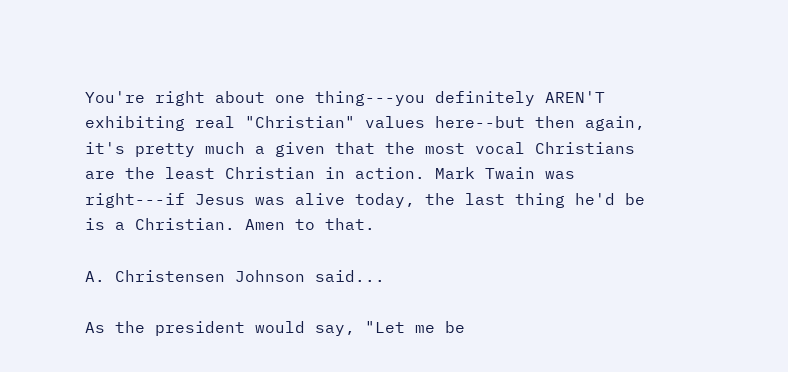You're right about one thing---you definitely AREN'T exhibiting real "Christian" values here--but then again, it's pretty much a given that the most vocal Christians are the least Christian in action. Mark Twain was right---if Jesus was alive today, the last thing he'd be is a Christian. Amen to that.

A. Christensen Johnson said...

As the president would say, "Let me be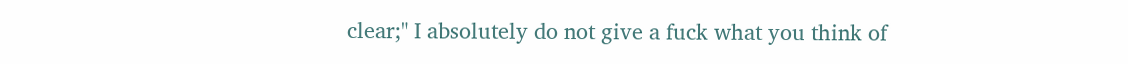clear;" I absolutely do not give a fuck what you think of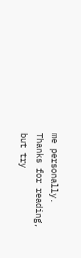me personally. Thanks for reading, but try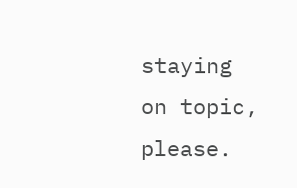staying on topic, please.